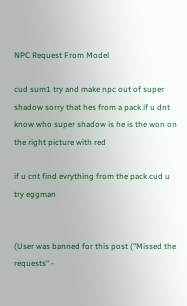NPC Request From Model

cud sum1 try and make npc out of super shadow sorry that hes from a pack if u dnt know who super shadow is he is the won on the right picture with red

if u cnt find evrything from the pack cud u try eggman


(User was banned for this post ("Missed the requests" -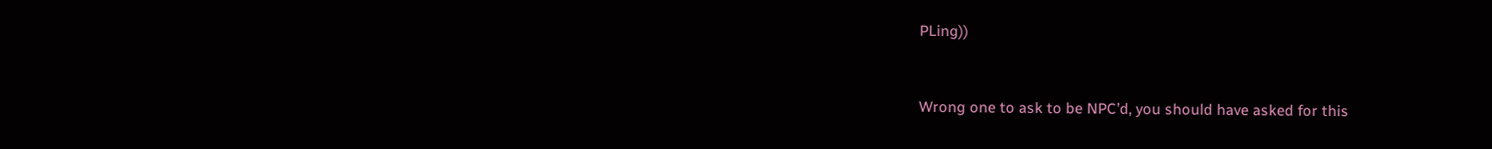PLing))


Wrong one to ask to be NPC’d, you should have asked for this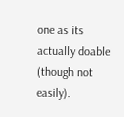one as its actually doable (though not easily).